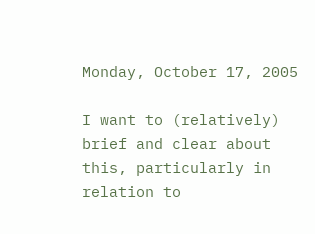Monday, October 17, 2005

I want to (relatively) brief and clear about this, particularly in relation to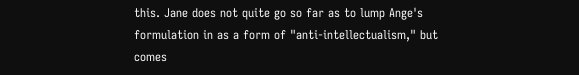this. Jane does not quite go so far as to lump Ange's formulation in as a form of "anti-intellectualism," but comes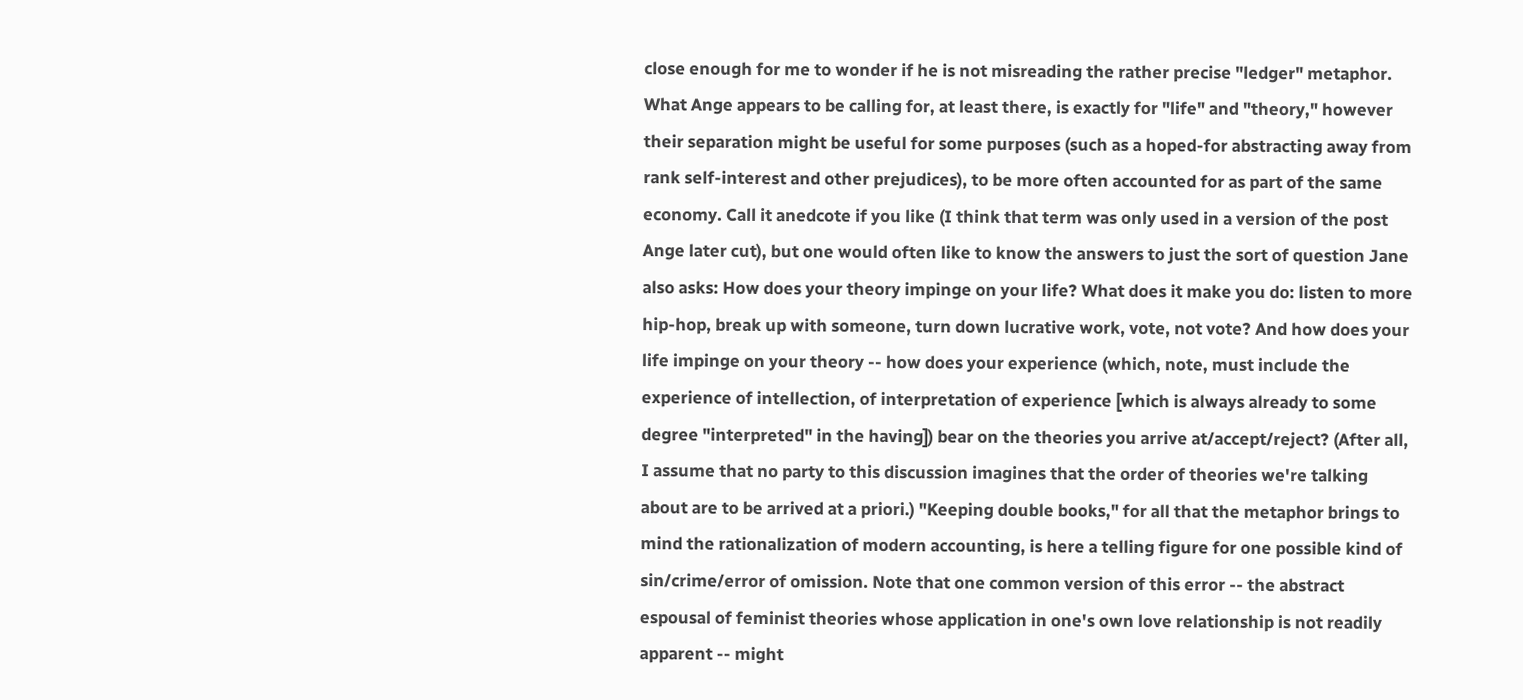close enough for me to wonder if he is not misreading the rather precise "ledger" metaphor. What Ange appears to be calling for, at least there, is exactly for "life" and "theory," however their separation might be useful for some purposes (such as a hoped-for abstracting away from rank self-interest and other prejudices), to be more often accounted for as part of the same economy. Call it anedcote if you like (I think that term was only used in a version of the post Ange later cut), but one would often like to know the answers to just the sort of question Jane also asks: How does your theory impinge on your life? What does it make you do: listen to more hip-hop, break up with someone, turn down lucrative work, vote, not vote? And how does your life impinge on your theory -- how does your experience (which, note, must include the experience of intellection, of interpretation of experience [which is always already to some degree "interpreted" in the having]) bear on the theories you arrive at/accept/reject? (After all, I assume that no party to this discussion imagines that the order of theories we're talking about are to be arrived at a priori.) "Keeping double books," for all that the metaphor brings to mind the rationalization of modern accounting, is here a telling figure for one possible kind of sin/crime/error of omission. Note that one common version of this error -- the abstract espousal of feminist theories whose application in one's own love relationship is not readily apparent -- might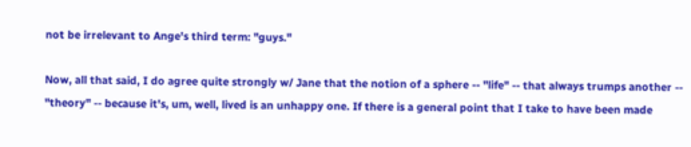not be irrelevant to Ange's third term: "guys."

Now, all that said, I do agree quite strongly w/ Jane that the notion of a sphere -- "life" -- that always trumps another -- "theory" -- because it's, um, well, lived is an unhappy one. If there is a general point that I take to have been made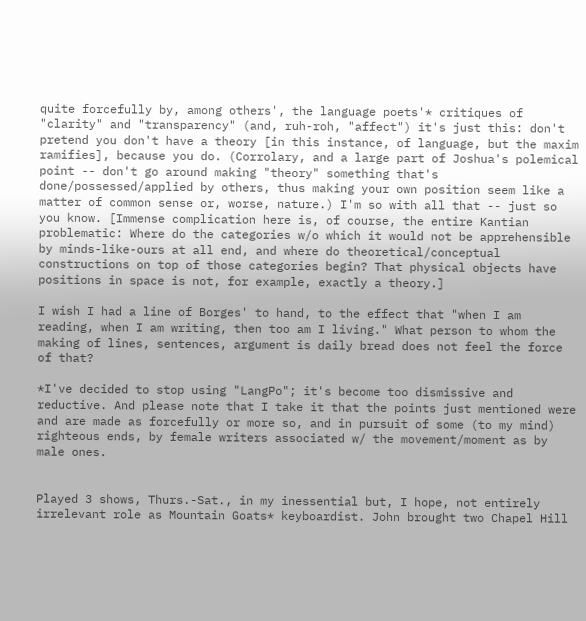quite forcefully by, among others', the language poets'* critiques of "clarity" and "transparency" (and, ruh-roh, "affect") it's just this: don't pretend you don't have a theory [in this instance, of language, but the maxim ramifies], because you do. (Corrolary, and a large part of Joshua's polemical point -- don't go around making "theory" something that's done/possessed/applied by others, thus making your own position seem like a matter of common sense or, worse, nature.) I'm so with all that -- just so you know. [Immense complication here is, of course, the entire Kantian problematic: Where do the categories w/o which it would not be apprehensible by minds-like-ours at all end, and where do theoretical/conceptual constructions on top of those categories begin? That physical objects have positions in space is not, for example, exactly a theory.]

I wish I had a line of Borges' to hand, to the effect that "when I am reading, when I am writing, then too am I living." What person to whom the making of lines, sentences, argument is daily bread does not feel the force of that?

*I've decided to stop using "LangPo"; it's become too dismissive and reductive. And please note that I take it that the points just mentioned were and are made as forcefully or more so, and in pursuit of some (to my mind) righteous ends, by female writers associated w/ the movement/moment as by male ones.


Played 3 shows, Thurs.-Sat., in my inessential but, I hope, not entirely irrelevant role as Mountain Goats* keyboardist. John brought two Chapel Hill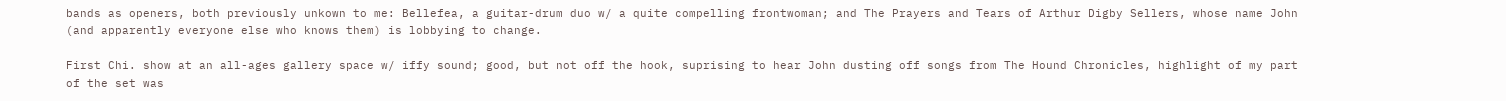bands as openers, both previously unkown to me: Bellefea, a guitar-drum duo w/ a quite compelling frontwoman; and The Prayers and Tears of Arthur Digby Sellers, whose name John (and apparently everyone else who knows them) is lobbying to change.

First Chi. show at an all-ages gallery space w/ iffy sound; good, but not off the hook, suprising to hear John dusting off songs from The Hound Chronicles, highlight of my part of the set was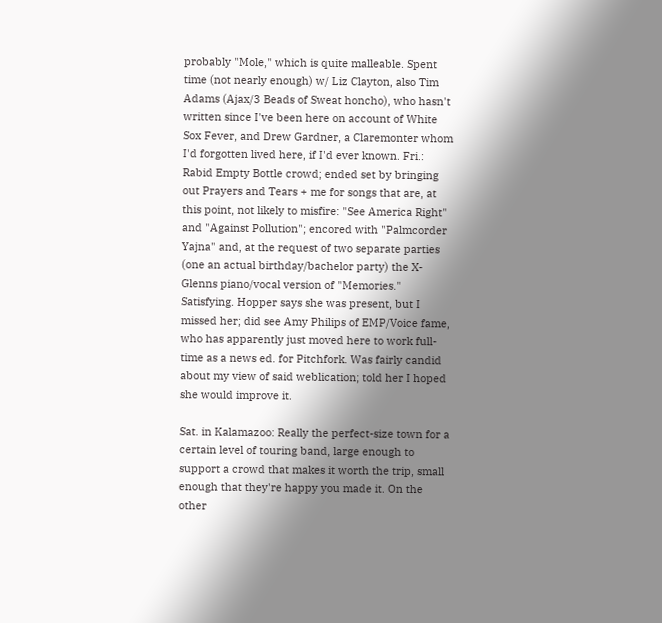probably "Mole," which is quite malleable. Spent time (not nearly enough) w/ Liz Clayton, also Tim Adams (Ajax/3 Beads of Sweat honcho), who hasn't written since I've been here on account of White Sox Fever, and Drew Gardner, a Claremonter whom I'd forgotten lived here, if I'd ever known. Fri.: Rabid Empty Bottle crowd; ended set by bringing out Prayers and Tears + me for songs that are, at this point, not likely to misfire: "See America Right" and "Against Pollution"; encored with "Palmcorder Yajna" and, at the request of two separate parties (one an actual birthday/bachelor party) the X-Glenns piano/vocal version of "Memories." Satisfying. Hopper says she was present, but I missed her; did see Amy Philips of EMP/Voice fame, who has apparently just moved here to work full-time as a news ed. for Pitchfork. Was fairly candid about my view of said weblication; told her I hoped she would improve it.

Sat. in Kalamazoo: Really the perfect-size town for a certain level of touring band, large enough to support a crowd that makes it worth the trip, small enough that they're happy you made it. On the other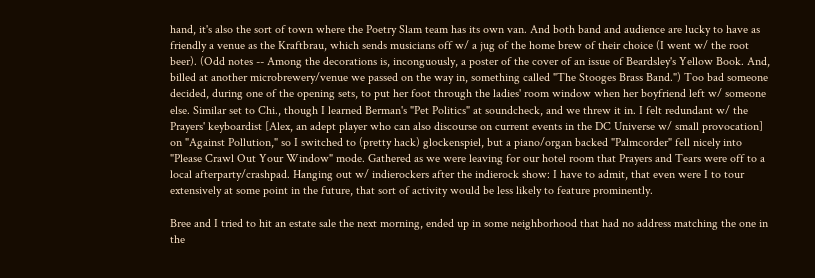hand, it's also the sort of town where the Poetry Slam team has its own van. And both band and audience are lucky to have as friendly a venue as the Kraftbrau, which sends musicians off w/ a jug of the home brew of their choice (I went w/ the root beer). (Odd notes -- Among the decorations is, inconguously, a poster of the cover of an issue of Beardsley's Yellow Book. And, billed at another microbrewery/venue we passed on the way in, something called "The Stooges Brass Band.") Too bad someone decided, during one of the opening sets, to put her foot through the ladies' room window when her boyfriend left w/ someone else. Similar set to Chi., though I learned Berman's "Pet Politics" at soundcheck, and we threw it in. I felt redundant w/ the Prayers' keyboardist [Alex, an adept player who can also discourse on current events in the DC Universe w/ small provocation] on "Against Pollution," so I switched to (pretty hack) glockenspiel, but a piano/organ backed "Palmcorder" fell nicely into "Please Crawl Out Your Window" mode. Gathered as we were leaving for our hotel room that Prayers and Tears were off to a local afterparty/crashpad. Hanging out w/ indierockers after the indierock show: I have to admit, that even were I to tour extensively at some point in the future, that sort of activity would be less likely to feature prominently.

Bree and I tried to hit an estate sale the next morning, ended up in some neighborhood that had no address matching the one in the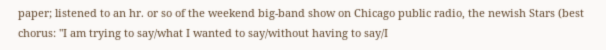paper; listened to an hr. or so of the weekend big-band show on Chicago public radio, the newish Stars (best chorus: "I am trying to say/what I wanted to say/without having to say/I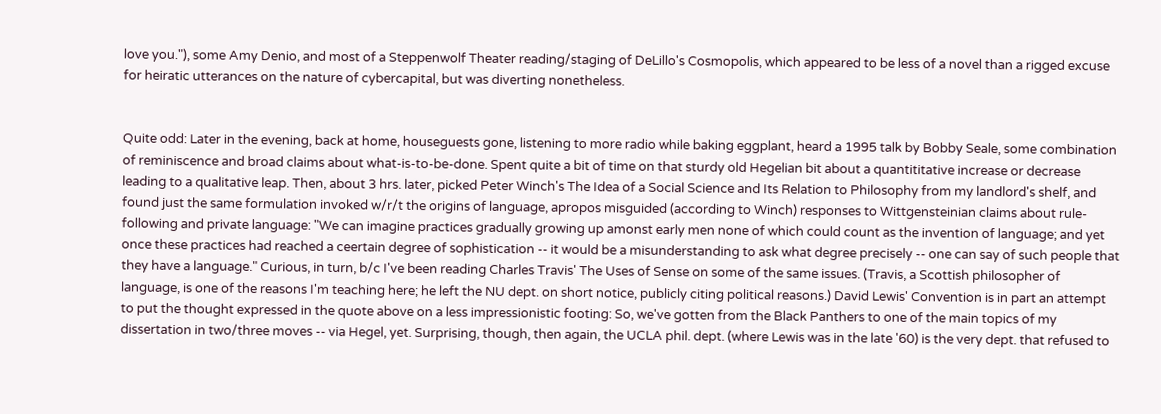love you."), some Amy Denio, and most of a Steppenwolf Theater reading/staging of DeLillo's Cosmopolis, which appeared to be less of a novel than a rigged excuse for heiratic utterances on the nature of cybercapital, but was diverting nonetheless.


Quite odd: Later in the evening, back at home, houseguests gone, listening to more radio while baking eggplant, heard a 1995 talk by Bobby Seale, some combination of reminiscence and broad claims about what-is-to-be-done. Spent quite a bit of time on that sturdy old Hegelian bit about a quantititative increase or decrease leading to a qualitative leap. Then, about 3 hrs. later, picked Peter Winch's The Idea of a Social Science and Its Relation to Philosophy from my landlord's shelf, and found just the same formulation invoked w/r/t the origins of language, apropos misguided (according to Winch) responses to Wittgensteinian claims about rule-following and private language: "We can imagine practices gradually growing up amonst early men none of which could count as the invention of language; and yet once these practices had reached a ceertain degree of sophistication -- it would be a misunderstanding to ask what degree precisely -- one can say of such people that they have a language." Curious, in turn, b/c I've been reading Charles Travis' The Uses of Sense on some of the same issues. (Travis, a Scottish philosopher of language, is one of the reasons I'm teaching here; he left the NU dept. on short notice, publicly citing political reasons.) David Lewis' Convention is in part an attempt to put the thought expressed in the quote above on a less impressionistic footing: So, we've gotten from the Black Panthers to one of the main topics of my dissertation in two/three moves -- via Hegel, yet. Surprising, though, then again, the UCLA phil. dept. (where Lewis was in the late '60) is the very dept. that refused to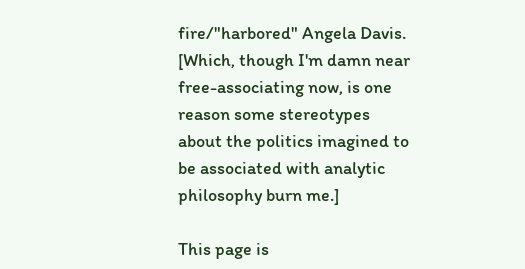fire/"harbored" Angela Davis. [Which, though I'm damn near free-associating now, is one reason some stereotypes about the politics imagined to be associated with analytic philosophy burn me.]

This page is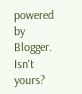powered by Blogger. Isn't yours?